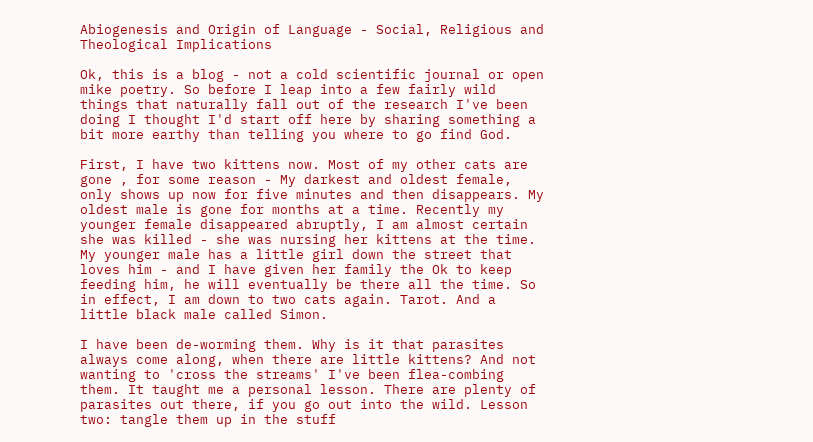Abiogenesis and Origin of Language - Social, Religious and Theological Implications

Ok, this is a blog - not a cold scientific journal or open mike poetry. So before I leap into a few fairly wild things that naturally fall out of the research I've been doing I thought I'd start off here by sharing something a bit more earthy than telling you where to go find God.

First, I have two kittens now. Most of my other cats are gone , for some reason - My darkest and oldest female, only shows up now for five minutes and then disappears. My oldest male is gone for months at a time. Recently my younger female disappeared abruptly, I am almost certain she was killed - she was nursing her kittens at the time. My younger male has a little girl down the street that loves him - and I have given her family the Ok to keep feeding him, he will eventually be there all the time. So in effect, I am down to two cats again. Tarot. And a little black male called Simon.

I have been de-worming them. Why is it that parasites always come along, when there are little kittens? And not wanting to 'cross the streams' I've been flea-combing them. It taught me a personal lesson. There are plenty of parasites out there, if you go out into the wild. Lesson two: tangle them up in the stuff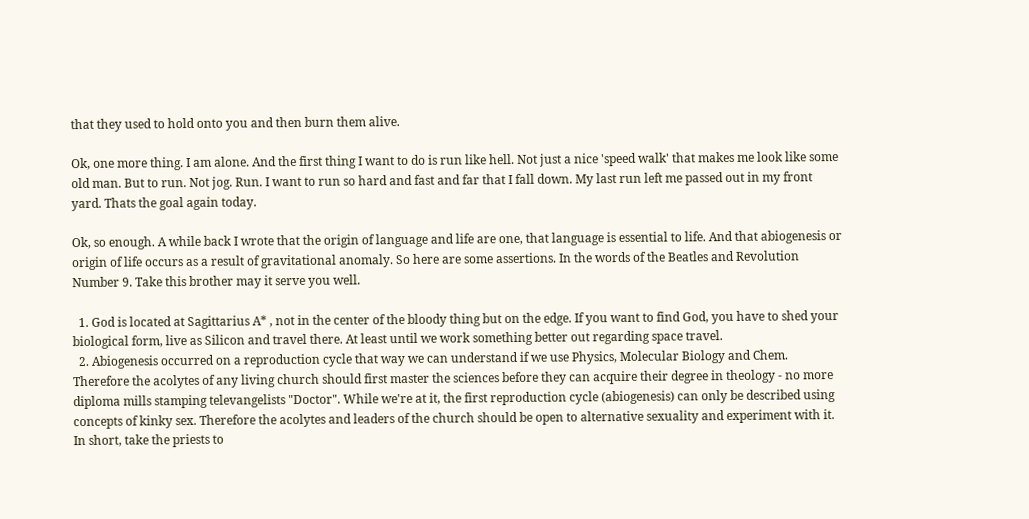that they used to hold onto you and then burn them alive.

Ok, one more thing. I am alone. And the first thing I want to do is run like hell. Not just a nice 'speed walk' that makes me look like some old man. But to run. Not jog. Run. I want to run so hard and fast and far that I fall down. My last run left me passed out in my front yard. Thats the goal again today.

Ok, so enough. A while back I wrote that the origin of language and life are one, that language is essential to life. And that abiogenesis or origin of life occurs as a result of gravitational anomaly. So here are some assertions. In the words of the Beatles and Revolution Number 9. Take this brother may it serve you well.

  1. God is located at Sagittarius A* , not in the center of the bloody thing but on the edge. If you want to find God, you have to shed your biological form, live as Silicon and travel there. At least until we work something better out regarding space travel.
  2. Abiogenesis occurred on a reproduction cycle that way we can understand if we use Physics, Molecular Biology and Chem. Therefore the acolytes of any living church should first master the sciences before they can acquire their degree in theology - no more diploma mills stamping televangelists "Doctor". While we're at it, the first reproduction cycle (abiogenesis) can only be described using concepts of kinky sex. Therefore the acolytes and leaders of the church should be open to alternative sexuality and experiment with it. In short, take the priests to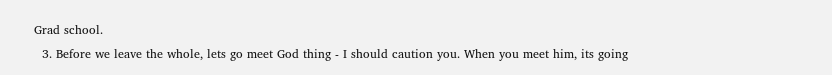Grad school.
  3. Before we leave the whole, lets go meet God thing - I should caution you. When you meet him, its going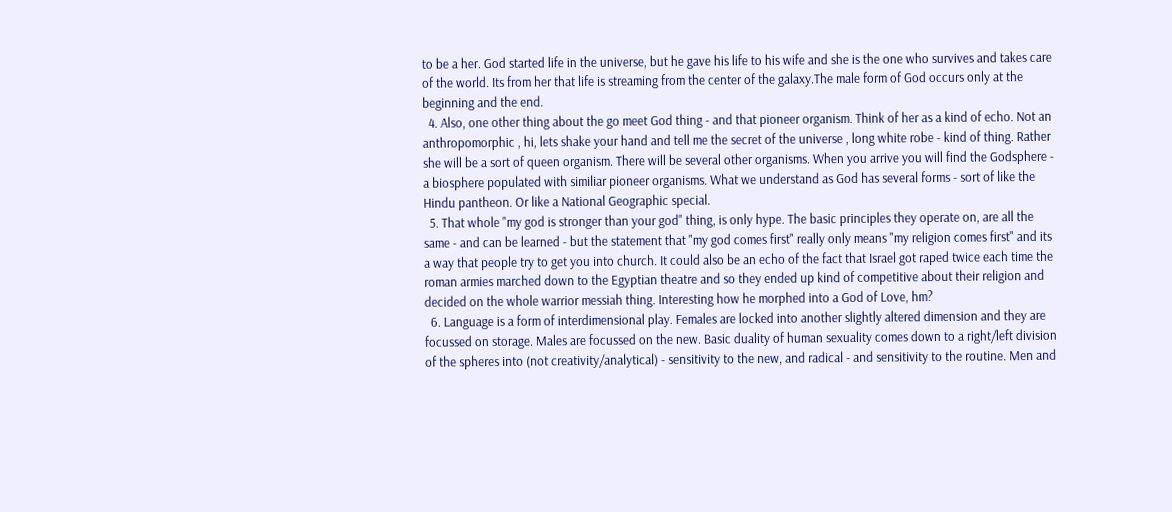to be a her. God started life in the universe, but he gave his life to his wife and she is the one who survives and takes care of the world. Its from her that life is streaming from the center of the galaxy.The male form of God occurs only at the beginning and the end.
  4. Also, one other thing about the go meet God thing - and that pioneer organism. Think of her as a kind of echo. Not an anthropomorphic , hi, lets shake your hand and tell me the secret of the universe , long white robe - kind of thing. Rather she will be a sort of queen organism. There will be several other organisms. When you arrive you will find the Godsphere - a biosphere populated with similiar pioneer organisms. What we understand as God has several forms - sort of like the Hindu pantheon. Or like a National Geographic special.
  5. That whole "my god is stronger than your god" thing, is only hype. The basic principles they operate on, are all the same - and can be learned - but the statement that "my god comes first" really only means "my religion comes first" and its a way that people try to get you into church. It could also be an echo of the fact that Israel got raped twice each time the roman armies marched down to the Egyptian theatre and so they ended up kind of competitive about their religion and decided on the whole warrior messiah thing. Interesting how he morphed into a God of Love, hm?
  6. Language is a form of interdimensional play. Females are locked into another slightly altered dimension and they are focussed on storage. Males are focussed on the new. Basic duality of human sexuality comes down to a right/left division of the spheres into (not creativity/analytical) - sensitivity to the new, and radical - and sensitivity to the routine. Men and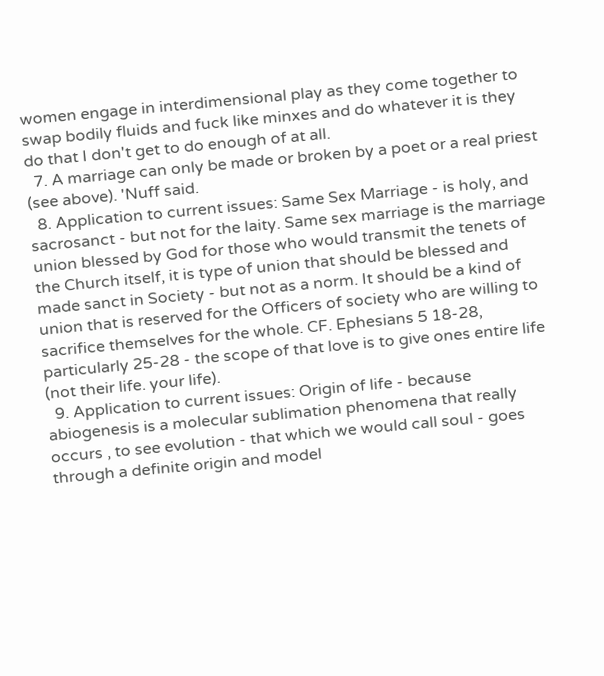women engage in interdimensional play as they come together to swap bodily fluids and fuck like minxes and do whatever it is they do that I don't get to do enough of at all.
  7. A marriage can only be made or broken by a poet or a real priest (see above). 'Nuff said.
  8. Application to current issues: Same Sex Marriage - is holy, and sacrosanct - but not for the laity. Same sex marriage is the marriage union blessed by God for those who would transmit the tenets of the Church itself, it is type of union that should be blessed and made sanct in Society - but not as a norm. It should be a kind of union that is reserved for the Officers of society who are willing to sacrifice themselves for the whole. CF. Ephesians 5 18-28, particularly 25-28 - the scope of that love is to give ones entire life (not their life. your life).
  9. Application to current issues: Origin of life - because abiogenesis is a molecular sublimation phenomena that really occurs , to see evolution - that which we would call soul - goes through a definite origin and model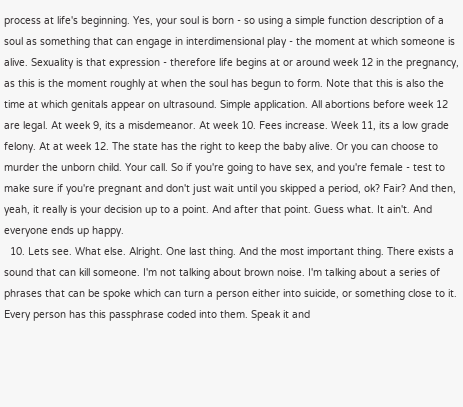process at life's beginning. Yes, your soul is born - so using a simple function description of a soul as something that can engage in interdimensional play - the moment at which someone is alive. Sexuality is that expression - therefore life begins at or around week 12 in the pregnancy, as this is the moment roughly at when the soul has begun to form. Note that this is also the time at which genitals appear on ultrasound. Simple application. All abortions before week 12 are legal. At week 9, its a misdemeanor. At week 10. Fees increase. Week 11, its a low grade felony. At at week 12. The state has the right to keep the baby alive. Or you can choose to murder the unborn child. Your call. So if you're going to have sex, and you're female - test to make sure if you're pregnant and don't just wait until you skipped a period, ok? Fair? And then, yeah, it really is your decision up to a point. And after that point. Guess what. It ain't. And everyone ends up happy.
  10. Lets see. What else. Alright. One last thing. And the most important thing. There exists a sound that can kill someone. I'm not talking about brown noise. I'm talking about a series of phrases that can be spoke which can turn a person either into suicide, or something close to it. Every person has this passphrase coded into them. Speak it and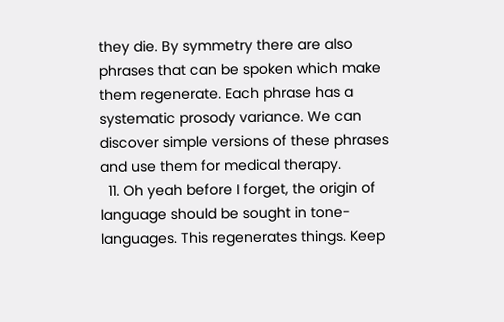they die. By symmetry there are also phrases that can be spoken which make them regenerate. Each phrase has a systematic prosody variance. We can discover simple versions of these phrases and use them for medical therapy.
  11. Oh yeah before I forget, the origin of language should be sought in tone-languages. This regenerates things. Keep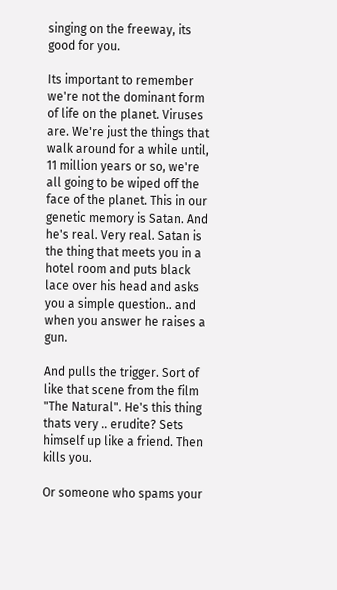singing on the freeway, its good for you.

Its important to remember we're not the dominant form of life on the planet. Viruses are. We're just the things that walk around for a while until, 11 million years or so, we're all going to be wiped off the face of the planet. This in our genetic memory is Satan. And he's real. Very real. Satan is the thing that meets you in a hotel room and puts black lace over his head and asks you a simple question.. and when you answer he raises a gun.

And pulls the trigger. Sort of like that scene from the film "The Natural". He's this thing thats very .. erudite? Sets himself up like a friend. Then kills you.

Or someone who spams your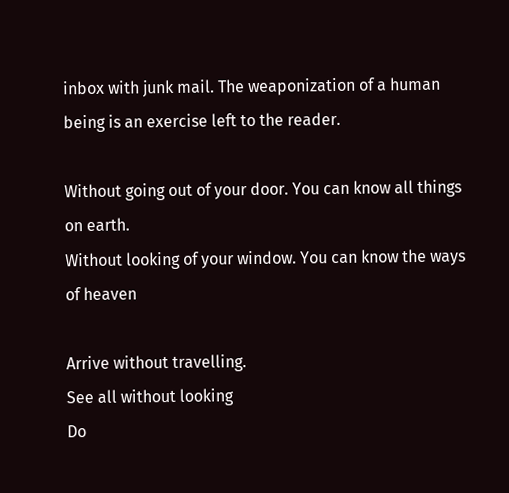inbox with junk mail. The weaponization of a human being is an exercise left to the reader.

Without going out of your door. You can know all things on earth.
Without looking of your window. You can know the ways of heaven

Arrive without travelling.
See all without looking
Do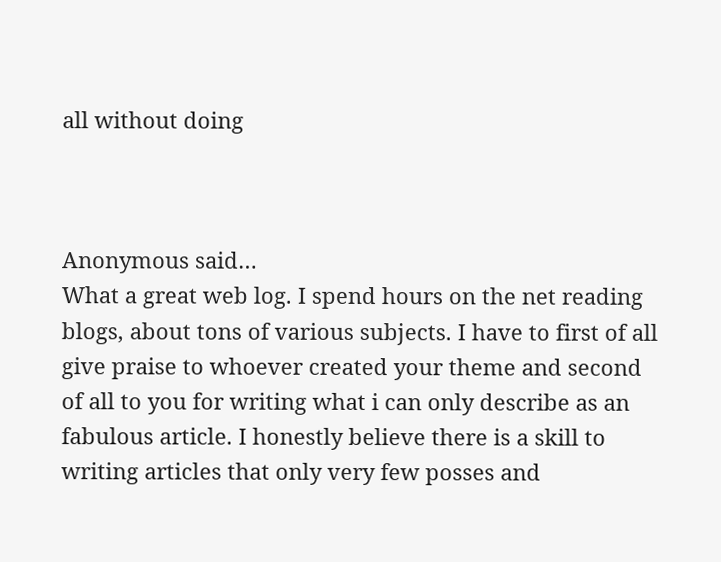all without doing



Anonymous said…
What a great web log. I spend hours on the net reading blogs, about tons of various subjects. I have to first of all give praise to whoever created your theme and second of all to you for writing what i can only describe as an fabulous article. I honestly believe there is a skill to writing articles that only very few posses and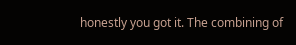honestly you got it. The combining of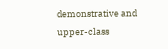demonstrative and upper-class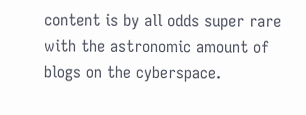content is by all odds super rare with the astronomic amount of blogs on the cyberspace.